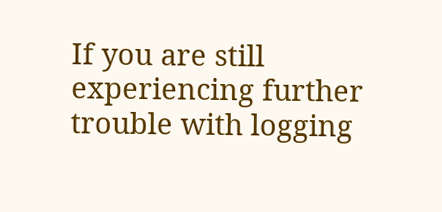If you are still experiencing further trouble with logging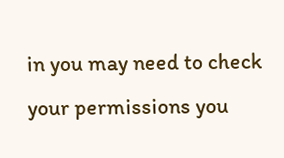in you may need to check your permissions you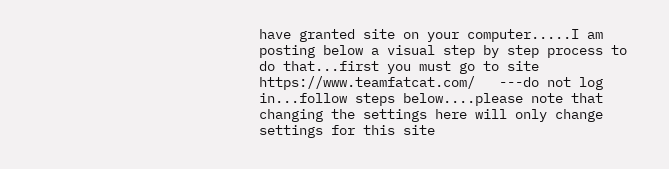have granted site on your computer.....I am posting below a visual step by step process to do that...first you must go to site https://www.teamfatcat.com/   ---do not log in...follow steps below....please note that changing the settings here will only change settings for this site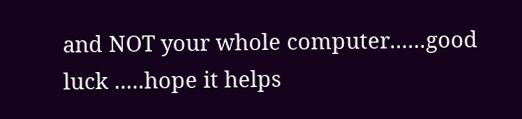and NOT your whole computer......good luck .....hope it helps